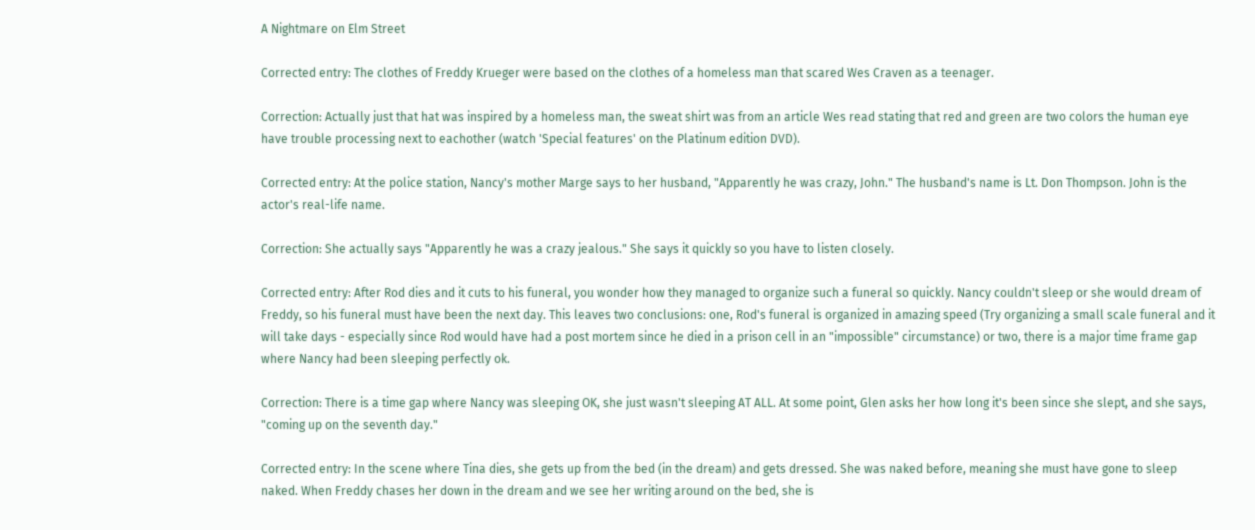A Nightmare on Elm Street

Corrected entry: The clothes of Freddy Krueger were based on the clothes of a homeless man that scared Wes Craven as a teenager.

Correction: Actually just that hat was inspired by a homeless man, the sweat shirt was from an article Wes read stating that red and green are two colors the human eye have trouble processing next to eachother (watch 'Special features' on the Platinum edition DVD).

Corrected entry: At the police station, Nancy's mother Marge says to her husband, "Apparently he was crazy, John." The husband's name is Lt. Don Thompson. John is the actor's real-life name.

Correction: She actually says "Apparently he was a crazy jealous." She says it quickly so you have to listen closely.

Corrected entry: After Rod dies and it cuts to his funeral, you wonder how they managed to organize such a funeral so quickly. Nancy couldn't sleep or she would dream of Freddy, so his funeral must have been the next day. This leaves two conclusions: one, Rod's funeral is organized in amazing speed (Try organizing a small scale funeral and it will take days - especially since Rod would have had a post mortem since he died in a prison cell in an "impossible" circumstance) or two, there is a major time frame gap where Nancy had been sleeping perfectly ok.

Correction: There is a time gap where Nancy was sleeping OK, she just wasn't sleeping AT ALL. At some point, Glen asks her how long it's been since she slept, and she says, "coming up on the seventh day."

Corrected entry: In the scene where Tina dies, she gets up from the bed (in the dream) and gets dressed. She was naked before, meaning she must have gone to sleep naked. When Freddy chases her down in the dream and we see her writing around on the bed, she is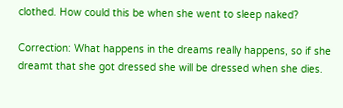clothed. How could this be when she went to sleep naked?

Correction: What happens in the dreams really happens, so if she dreamt that she got dressed she will be dressed when she dies.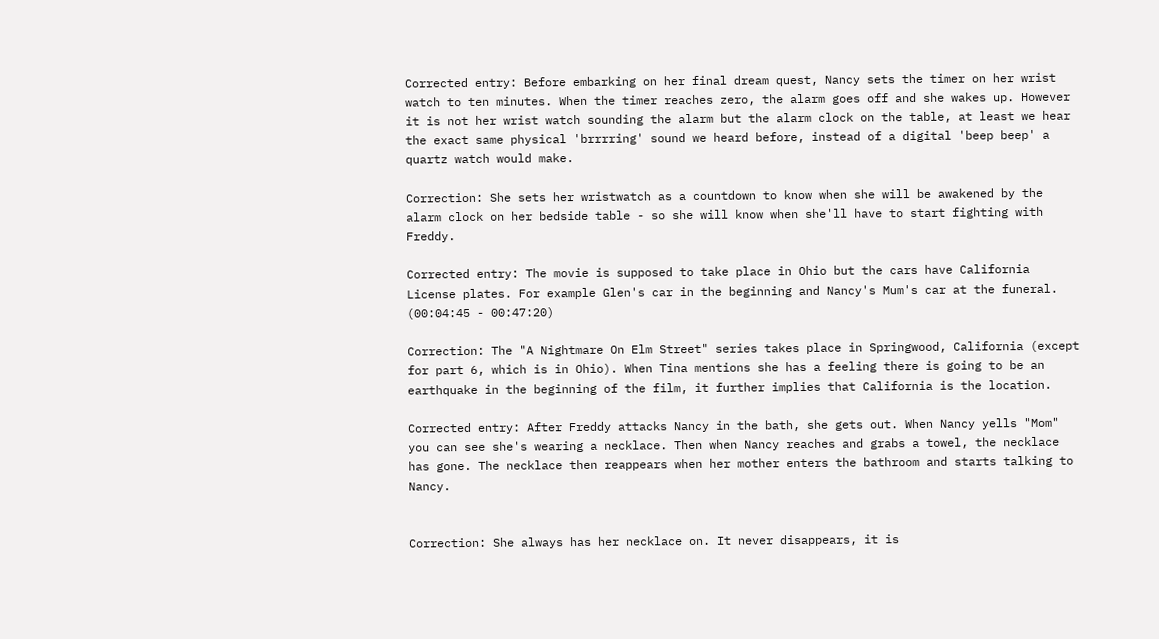Corrected entry: Before embarking on her final dream quest, Nancy sets the timer on her wrist watch to ten minutes. When the timer reaches zero, the alarm goes off and she wakes up. However it is not her wrist watch sounding the alarm but the alarm clock on the table, at least we hear the exact same physical 'brrrring' sound we heard before, instead of a digital 'beep beep' a quartz watch would make.

Correction: She sets her wristwatch as a countdown to know when she will be awakened by the alarm clock on her bedside table - so she will know when she'll have to start fighting with Freddy.

Corrected entry: The movie is supposed to take place in Ohio but the cars have California License plates. For example Glen's car in the beginning and Nancy's Mum's car at the funeral. (00:04:45 - 00:47:20)

Correction: The "A Nightmare On Elm Street" series takes place in Springwood, California (except for part 6, which is in Ohio). When Tina mentions she has a feeling there is going to be an earthquake in the beginning of the film, it further implies that California is the location.

Corrected entry: After Freddy attacks Nancy in the bath, she gets out. When Nancy yells "Mom" you can see she's wearing a necklace. Then when Nancy reaches and grabs a towel, the necklace has gone. The necklace then reappears when her mother enters the bathroom and starts talking to Nancy.


Correction: She always has her necklace on. It never disappears, it is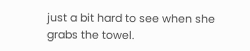just a bit hard to see when she grabs the towel.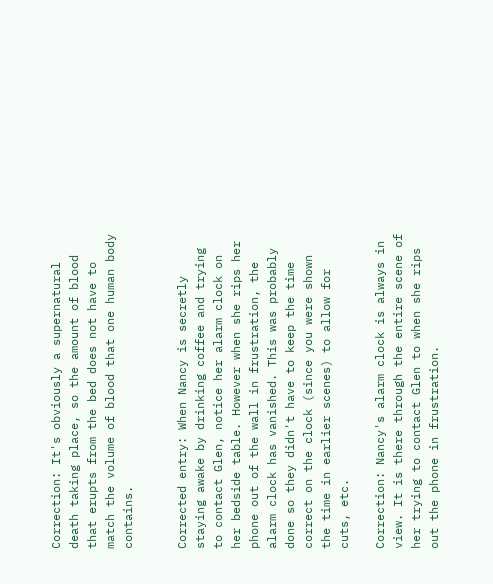Correction: It's obviously a supernatural death taking place, so the amount of blood that erupts from the bed does not have to match the volume of blood that one human body contains.


Corrected entry: When Nancy is secretly staying awake by drinking coffee and trying to contact Glen, notice her alarm clock on her bedside table. However when she rips her phone out of the wall in frustration, the alarm clock has vanished. This was probably done so they didn't have to keep the time correct on the clock (since you were shown the time in earlier scenes) to allow for cuts, etc.

Correction: Nancy's alarm clock is always in view. It is there through the entire scene of her trying to contact Glen to when she rips out the phone in frustration.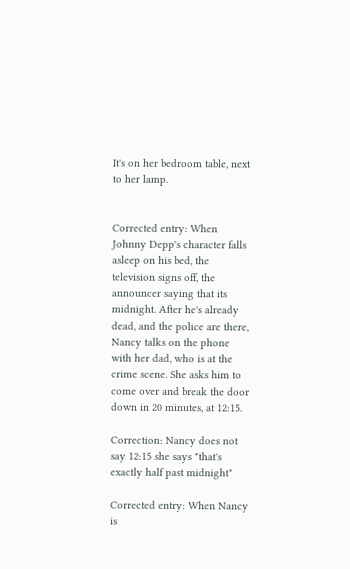It's on her bedroom table, next to her lamp.


Corrected entry: When Johnny Depp's character falls asleep on his bed, the television signs off, the announcer saying that its midnight. After he's already dead, and the police are there, Nancy talks on the phone with her dad, who is at the crime scene. She asks him to come over and break the door down in 20 minutes, at 12:15.

Correction: Nancy does not say 12:15 she says "that's exactly half past midnight"

Corrected entry: When Nancy is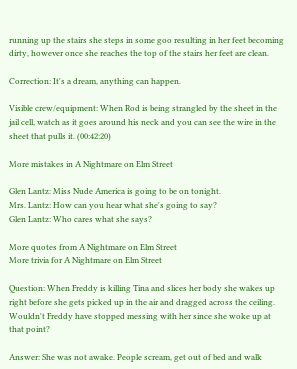running up the stairs she steps in some goo resulting in her feet becoming dirty, however once she reaches the top of the stairs her feet are clean.

Correction: It's a dream, anything can happen.

Visible crew/equipment: When Rod is being strangled by the sheet in the jail cell, watch as it goes around his neck and you can see the wire in the sheet that pulls it. (00:42:20)

More mistakes in A Nightmare on Elm Street

Glen Lantz: Miss Nude America is going to be on tonight.
Mrs. Lantz: How can you hear what she's going to say?
Glen Lantz: Who cares what she says?

More quotes from A Nightmare on Elm Street
More trivia for A Nightmare on Elm Street

Question: When Freddy is killing Tina and slices her body she wakes up right before she gets picked up in the air and dragged across the ceiling. Wouldn't Freddy have stopped messing with her since she woke up at that point?

Answer: She was not awake. People scream, get out of bed and walk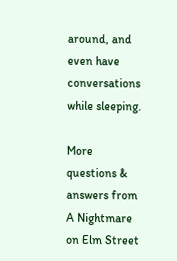around, and even have conversations while sleeping.

More questions & answers from A Nightmare on Elm Street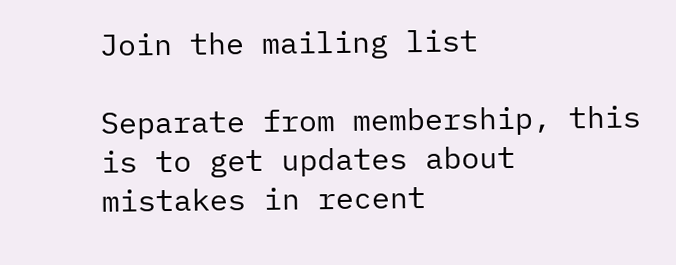Join the mailing list

Separate from membership, this is to get updates about mistakes in recent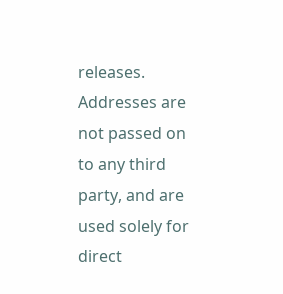releases. Addresses are not passed on to any third party, and are used solely for direct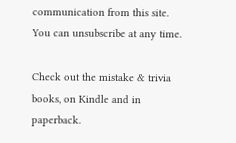communication from this site. You can unsubscribe at any time.

Check out the mistake & trivia books, on Kindle and in paperback.